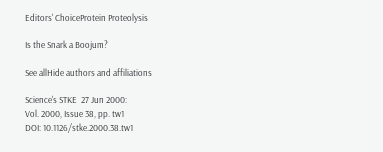Editors' ChoiceProtein Proteolysis

Is the Snark a Boojum?

See allHide authors and affiliations

Science's STKE  27 Jun 2000:
Vol. 2000, Issue 38, pp. tw1
DOI: 10.1126/stke.2000.38.tw1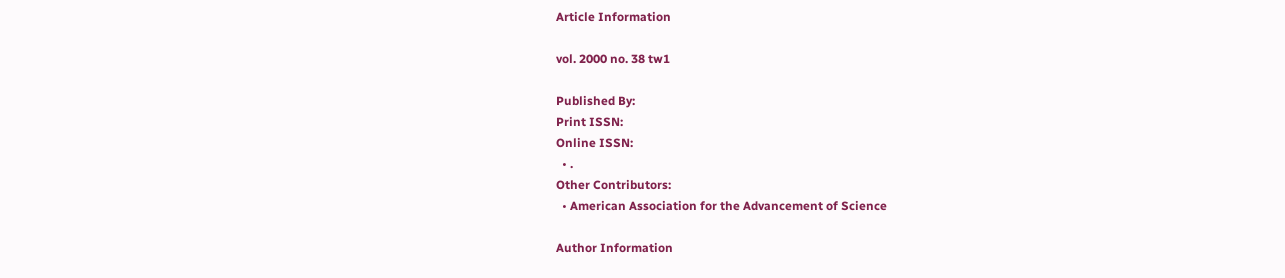Article Information

vol. 2000 no. 38 tw1

Published By:
Print ISSN:
Online ISSN:
  • .
Other Contributors:
  • American Association for the Advancement of Science

Author Information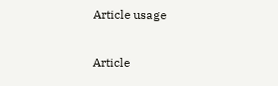Article usage

Article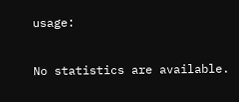usage:

No statistics are available.